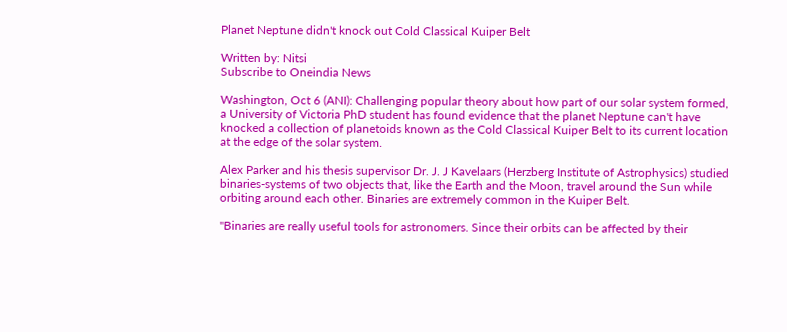Planet Neptune didn't knock out Cold Classical Kuiper Belt

Written by: Nitsi
Subscribe to Oneindia News

Washington, Oct 6 (ANI): Challenging popular theory about how part of our solar system formed, a University of Victoria PhD student has found evidence that the planet Neptune can't have knocked a collection of planetoids known as the Cold Classical Kuiper Belt to its current location at the edge of the solar system.

Alex Parker and his thesis supervisor Dr. J. J Kavelaars (Herzberg Institute of Astrophysics) studied binaries-systems of two objects that, like the Earth and the Moon, travel around the Sun while orbiting around each other. Binaries are extremely common in the Kuiper Belt.

"Binaries are really useful tools for astronomers. Since their orbits can be affected by their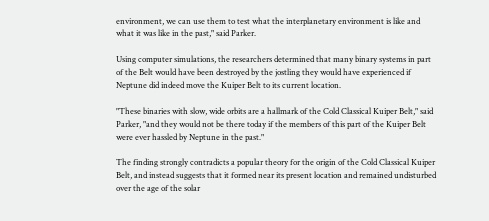environment, we can use them to test what the interplanetary environment is like and what it was like in the past," said Parker.

Using computer simulations, the researchers determined that many binary systems in part of the Belt would have been destroyed by the jostling they would have experienced if Neptune did indeed move the Kuiper Belt to its current location.

"These binaries with slow, wide orbits are a hallmark of the Cold Classical Kuiper Belt," said Parker, "and they would not be there today if the members of this part of the Kuiper Belt were ever hassled by Neptune in the past."

The finding strongly contradicts a popular theory for the origin of the Cold Classical Kuiper Belt, and instead suggests that it formed near its present location and remained undisturbed over the age of the solar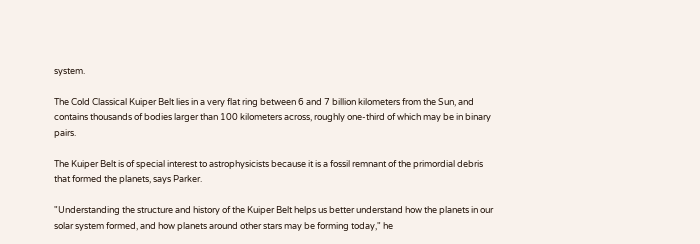system.

The Cold Classical Kuiper Belt lies in a very flat ring between 6 and 7 billion kilometers from the Sun, and contains thousands of bodies larger than 100 kilometers across, roughly one-third of which may be in binary pairs.

The Kuiper Belt is of special interest to astrophysicists because it is a fossil remnant of the primordial debris that formed the planets, says Parker.

"Understanding the structure and history of the Kuiper Belt helps us better understand how the planets in our solar system formed, and how planets around other stars may be forming today," he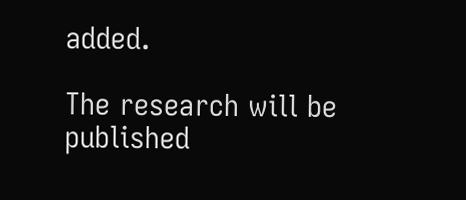added.

The research will be published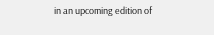in an upcoming edition of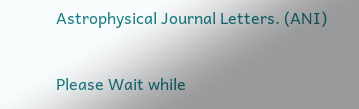Astrophysical Journal Letters. (ANI)

Please Wait while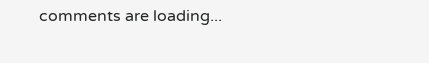comments are loading...